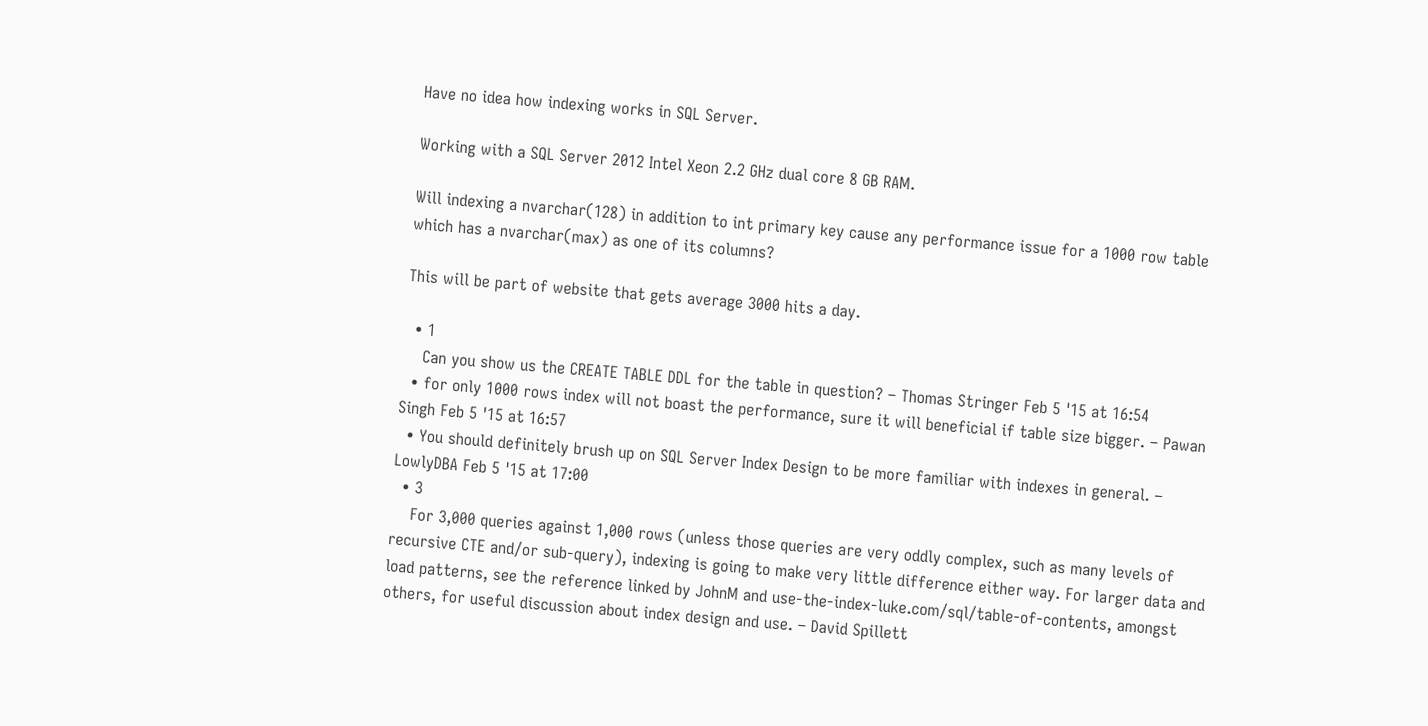Have no idea how indexing works in SQL Server.

Working with a SQL Server 2012 Intel Xeon 2.2 GHz dual core 8 GB RAM.

Will indexing a nvarchar(128) in addition to int primary key cause any performance issue for a 1000 row table which has a nvarchar(max) as one of its columns?

This will be part of website that gets average 3000 hits a day.

  • 1
    Can you show us the CREATE TABLE DDL for the table in question? – Thomas Stringer Feb 5 '15 at 16:54
  • for only 1000 rows index will not boast the performance, sure it will beneficial if table size bigger. – Pawan Singh Feb 5 '15 at 16:57
  • You should definitely brush up on SQL Server Index Design to be more familiar with indexes in general. – LowlyDBA Feb 5 '15 at 17:00
  • 3
    For 3,000 queries against 1,000 rows (unless those queries are very oddly complex, such as many levels of recursive CTE and/or sub-query), indexing is going to make very little difference either way. For larger data and load patterns, see the reference linked by JohnM and use-the-index-luke.com/sql/table-of-contents, amongst others, for useful discussion about index design and use. – David Spillett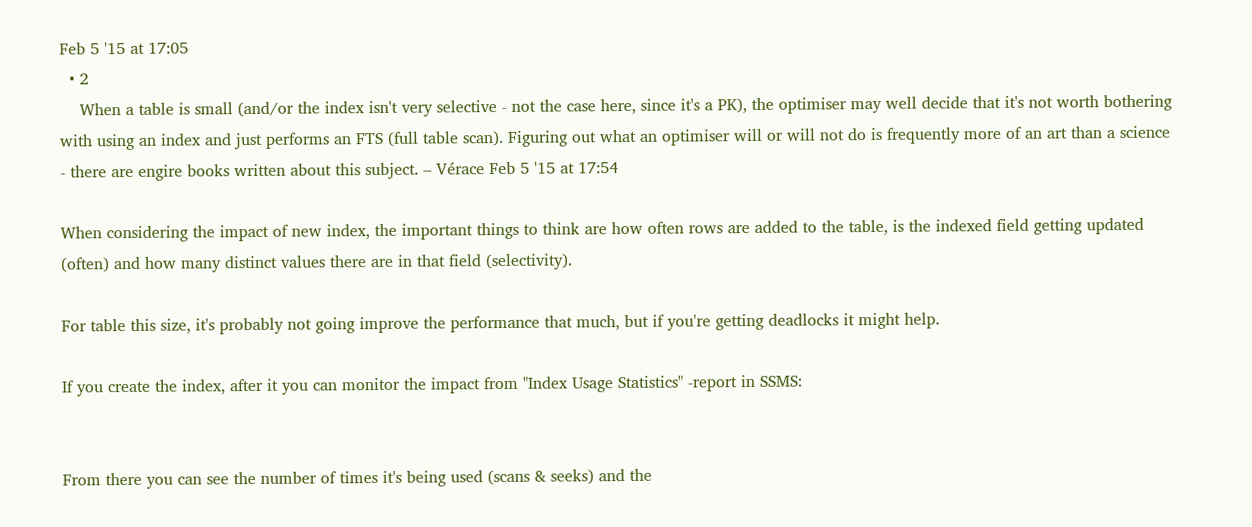Feb 5 '15 at 17:05
  • 2
    When a table is small (and/or the index isn't very selective - not the case here, since it's a PK), the optimiser may well decide that it's not worth bothering with using an index and just performs an FTS (full table scan). Figuring out what an optimiser will or will not do is frequently more of an art than a science - there are engire books written about this subject. – Vérace Feb 5 '15 at 17:54

When considering the impact of new index, the important things to think are how often rows are added to the table, is the indexed field getting updated (often) and how many distinct values there are in that field (selectivity).

For table this size, it's probably not going improve the performance that much, but if you're getting deadlocks it might help.

If you create the index, after it you can monitor the impact from "Index Usage Statistics" -report in SSMS:


From there you can see the number of times it's being used (scans & seeks) and the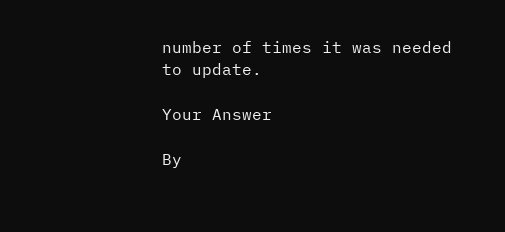number of times it was needed to update.

Your Answer

By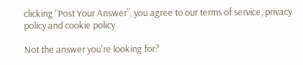clicking “Post Your Answer”, you agree to our terms of service, privacy policy and cookie policy

Not the answer you're looking for?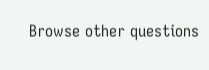Browse other questions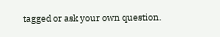tagged or ask your own question.